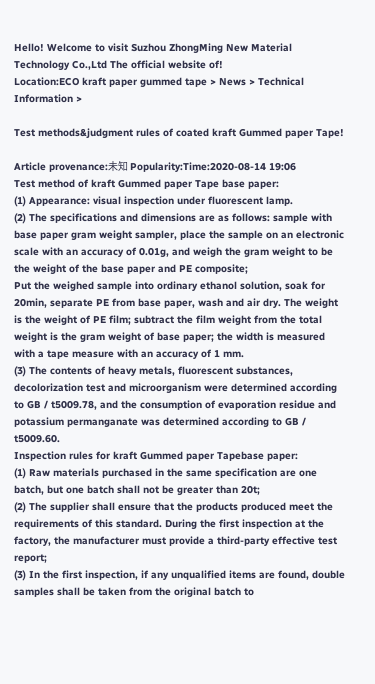Hello! Welcome to visit Suzhou ZhongMing New Material Technology Co.,Ltd The official website of!
Location:ECO kraft paper gummed tape > News > Technical Information >

Test methods&judgment rules of coated kraft Gummed paper Tape!

Article provenance:未知 Popularity:Time:2020-08-14 19:06
Test method of kraft Gummed paper Tape base paper:
(1) Appearance: visual inspection under fluorescent lamp.
(2) The specifications and dimensions are as follows: sample with base paper gram weight sampler, place the sample on an electronic scale with an accuracy of 0.01g, and weigh the gram weight to be the weight of the base paper and PE composite;
Put the weighed sample into ordinary ethanol solution, soak for 20min, separate PE from base paper, wash and air dry. The weight is the weight of PE film; subtract the film weight from the total weight is the gram weight of base paper; the width is measured with a tape measure with an accuracy of 1 mm.
(3) The contents of heavy metals, fluorescent substances, decolorization test and microorganism were determined according to GB / t5009.78, and the consumption of evaporation residue and potassium permanganate was determined according to GB / t5009.60.
Inspection rules for kraft Gummed paper Tapebase paper:
(1) Raw materials purchased in the same specification are one batch, but one batch shall not be greater than 20t;
(2) The supplier shall ensure that the products produced meet the requirements of this standard. During the first inspection at the factory, the manufacturer must provide a third-party effective test report;
(3) In the first inspection, if any unqualified items are found, double samples shall be taken from the original batch to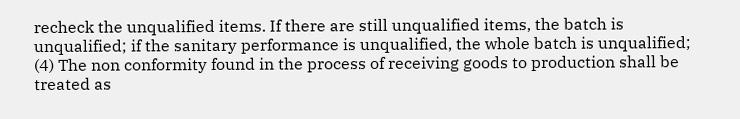recheck the unqualified items. If there are still unqualified items, the batch is unqualified; if the sanitary performance is unqualified, the whole batch is unqualified;
(4) The non conformity found in the process of receiving goods to production shall be treated as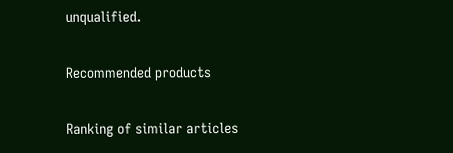unqualified.

Recommended products

Ranking of similar articles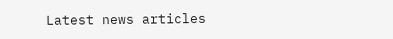Latest news articles